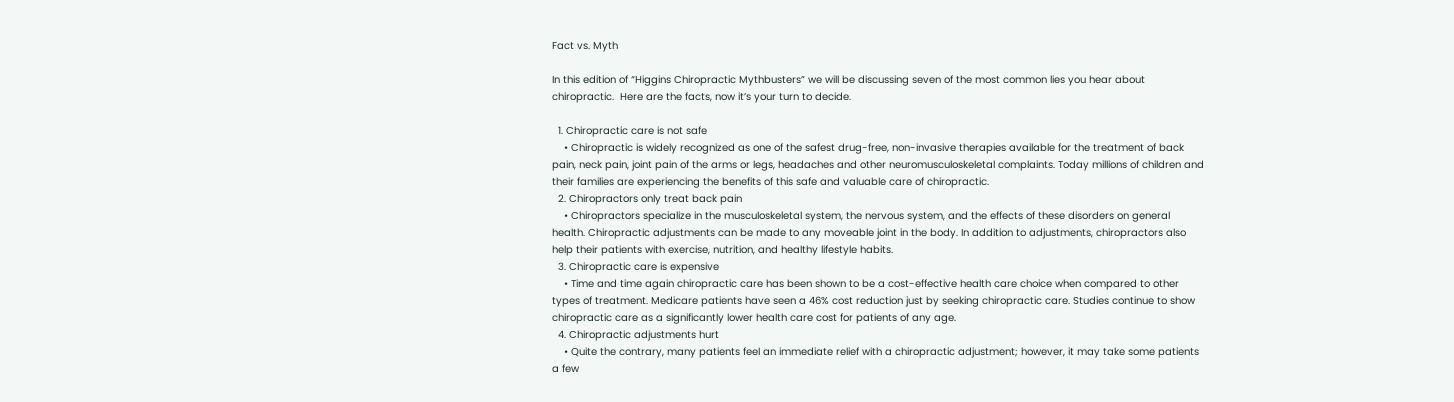Fact vs. Myth

In this edition of “Higgins Chiropractic Mythbusters” we will be discussing seven of the most common lies you hear about chiropractic.  Here are the facts, now it’s your turn to decide.

  1. Chiropractic care is not safe
    • Chiropractic is widely recognized as one of the safest drug-free, non-invasive therapies available for the treatment of back pain, neck pain, joint pain of the arms or legs, headaches and other neuromusculoskeletal complaints. Today millions of children and their families are experiencing the benefits of this safe and valuable care of chiropractic.
  2. Chiropractors only treat back pain
    • Chiropractors specialize in the musculoskeletal system, the nervous system, and the effects of these disorders on general health. Chiropractic adjustments can be made to any moveable joint in the body. In addition to adjustments, chiropractors also help their patients with exercise, nutrition, and healthy lifestyle habits.
  3. Chiropractic care is expensive
    • Time and time again chiropractic care has been shown to be a cost-effective health care choice when compared to other types of treatment. Medicare patients have seen a 46% cost reduction just by seeking chiropractic care. Studies continue to show chiropractic care as a significantly lower health care cost for patients of any age.
  4. Chiropractic adjustments hurt
    • Quite the contrary, many patients feel an immediate relief with a chiropractic adjustment; however, it may take some patients a few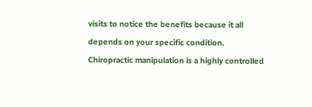visits to notice the benefits because it all depends on your specific condition. Chiropractic manipulation is a highly controlled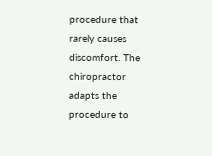procedure that rarely causes discomfort. The chiropractor adapts the procedure to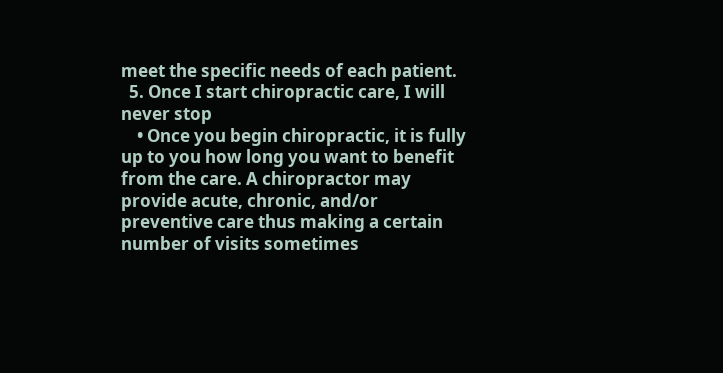meet the specific needs of each patient.
  5. Once I start chiropractic care, I will never stop
    • Once you begin chiropractic, it is fully up to you how long you want to benefit from the care. A chiropractor may provide acute, chronic, and/or preventive care thus making a certain number of visits sometimes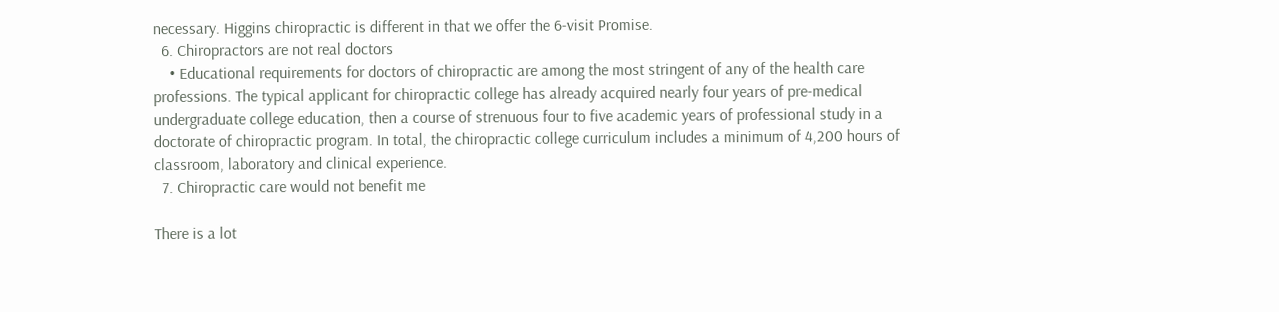necessary. Higgins chiropractic is different in that we offer the 6-visit Promise.
  6. Chiropractors are not real doctors
    • Educational requirements for doctors of chiropractic are among the most stringent of any of the health care professions. The typical applicant for chiropractic college has already acquired nearly four years of pre-medical undergraduate college education, then a course of strenuous four to five academic years of professional study in a doctorate of chiropractic program. In total, the chiropractic college curriculum includes a minimum of 4,200 hours of classroom, laboratory and clinical experience.
  7. Chiropractic care would not benefit me

There is a lot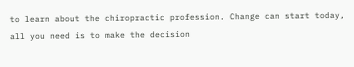to learn about the chiropractic profession. Change can start today, all you need is to make the decision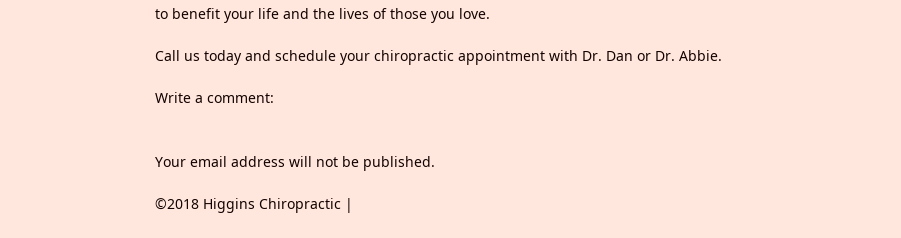to benefit your life and the lives of those you love.

Call us today and schedule your chiropractic appointment with Dr. Dan or Dr. Abbie.

Write a comment:


Your email address will not be published.

©2018 Higgins Chiropractic |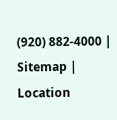(920) 882-4000 | Sitemap | Location